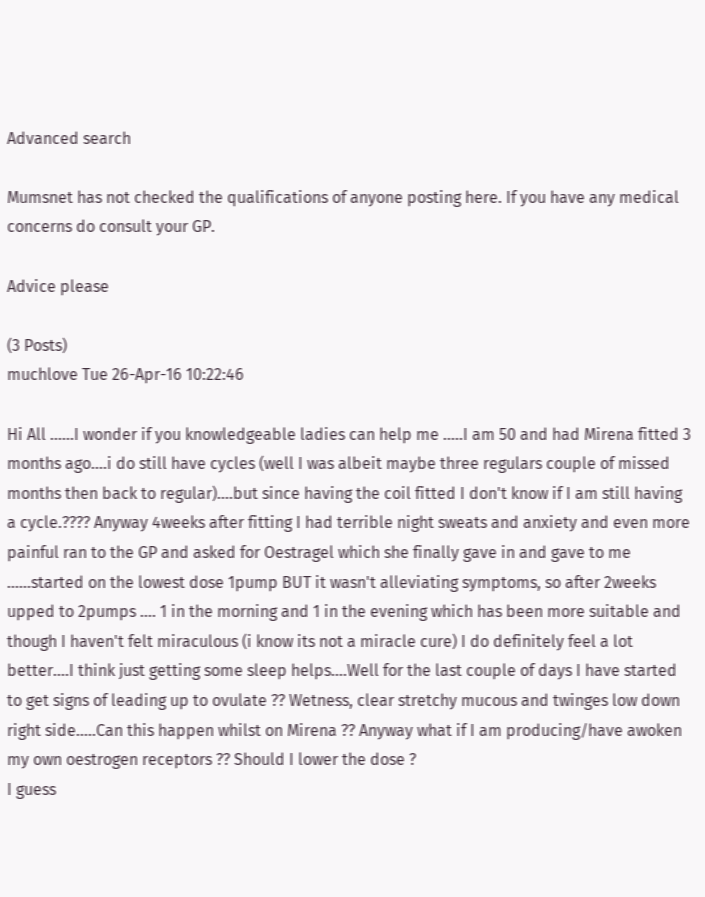Advanced search

Mumsnet has not checked the qualifications of anyone posting here. If you have any medical concerns do consult your GP.

Advice please

(3 Posts)
muchlove Tue 26-Apr-16 10:22:46

Hi All ......I wonder if you knowledgeable ladies can help me .....I am 50 and had Mirena fitted 3 months ago....i do still have cycles (well I was albeit maybe three regulars couple of missed months then back to regular)....but since having the coil fitted I don't know if I am still having a cycle.???? Anyway 4weeks after fitting I had terrible night sweats and anxiety and even more painful ran to the GP and asked for Oestragel which she finally gave in and gave to me ......started on the lowest dose 1pump BUT it wasn't alleviating symptoms, so after 2weeks upped to 2pumps .... 1 in the morning and 1 in the evening which has been more suitable and though I haven't felt miraculous (i know its not a miracle cure) I do definitely feel a lot better....I think just getting some sleep helps....Well for the last couple of days I have started to get signs of leading up to ovulate ?? Wetness, clear stretchy mucous and twinges low down right side.....Can this happen whilst on Mirena ?? Anyway what if I am producing/have awoken my own oestrogen receptors ?? Should I lower the dose ?
I guess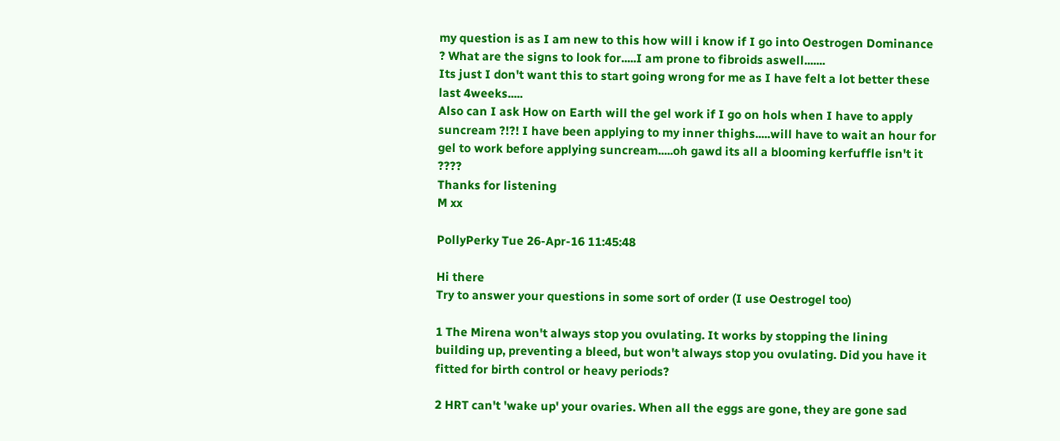my question is as I am new to this how will i know if I go into Oestrogen Dominance ? What are the signs to look for.....I am prone to fibroids aswell.......
Its just I don't want this to start going wrong for me as I have felt a lot better these last 4weeks.....
Also can I ask How on Earth will the gel work if I go on hols when I have to apply suncream ?!?! I have been applying to my inner thighs.....will have to wait an hour for gel to work before applying suncream.....oh gawd its all a blooming kerfuffle isn't it ????
Thanks for listening
M xx

PollyPerky Tue 26-Apr-16 11:45:48

Hi there
Try to answer your questions in some sort of order (I use Oestrogel too)

1 The Mirena won't always stop you ovulating. It works by stopping the lining building up, preventing a bleed, but won't always stop you ovulating. Did you have it fitted for birth control or heavy periods?

2 HRT can't 'wake up' your ovaries. When all the eggs are gone, they are gone sad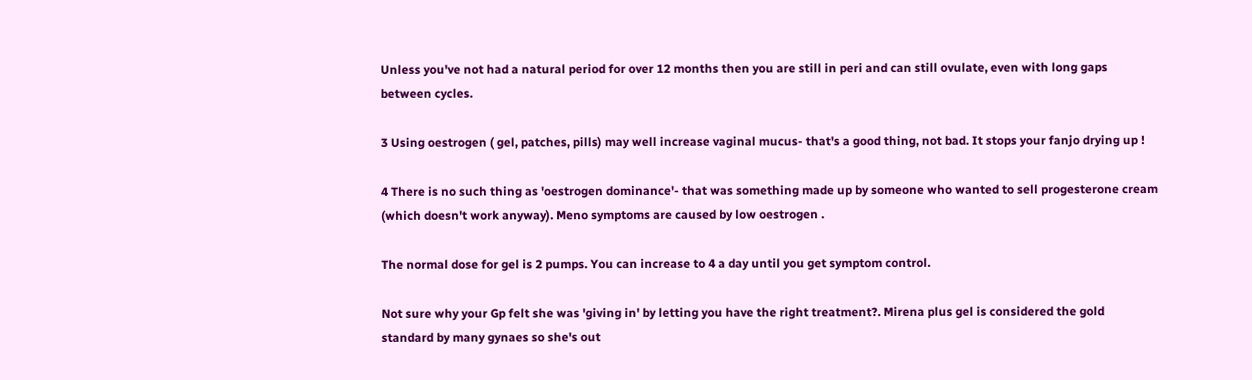Unless you've not had a natural period for over 12 months then you are still in peri and can still ovulate, even with long gaps between cycles.

3 Using oestrogen ( gel, patches, pills) may well increase vaginal mucus- that's a good thing, not bad. It stops your fanjo drying up !

4 There is no such thing as 'oestrogen dominance'- that was something made up by someone who wanted to sell progesterone cream (which doesn't work anyway). Meno symptoms are caused by low oestrogen .

The normal dose for gel is 2 pumps. You can increase to 4 a day until you get symptom control.

Not sure why your Gp felt she was 'giving in' by letting you have the right treatment?. Mirena plus gel is considered the gold standard by many gynaes so she's out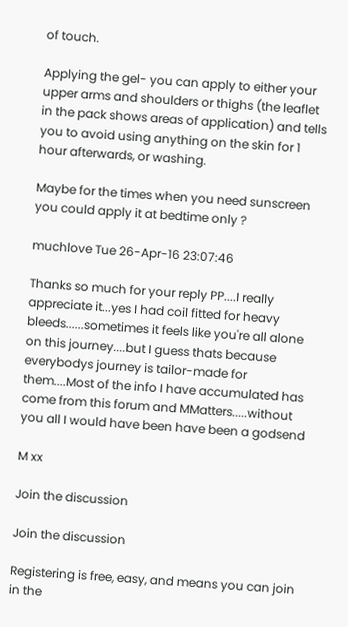of touch.

Applying the gel- you can apply to either your upper arms and shoulders or thighs (the leaflet in the pack shows areas of application) and tells you to avoid using anything on the skin for 1 hour afterwards, or washing.

Maybe for the times when you need sunscreen you could apply it at bedtime only ?

muchlove Tue 26-Apr-16 23:07:46

Thanks so much for your reply PP....I really appreciate it...yes I had coil fitted for heavy bleeds......sometimes it feels like you're all alone on this journey....but I guess thats because everybodys journey is tailor-made for them....Most of the info I have accumulated has come from this forum and MMatters.....without you all I would have been have been a godsend

M xx

Join the discussion

Join the discussion

Registering is free, easy, and means you can join in the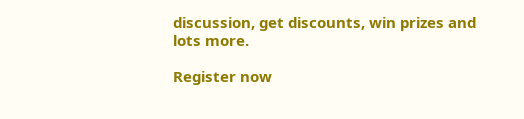discussion, get discounts, win prizes and lots more.

Register now